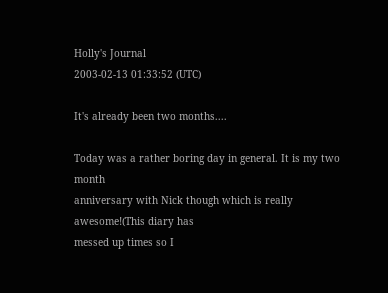Holly's Journal
2003-02-13 01:33:52 (UTC)

It's already been two months....

Today was a rather boring day in general. It is my two month
anniversary with Nick though which is really awesome!(This diary has
messed up times so I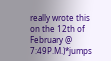really wrote this on the 12th of February @
7:49P.M.)*jumps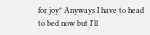for joy* Anyways I have to head to bed now but I'll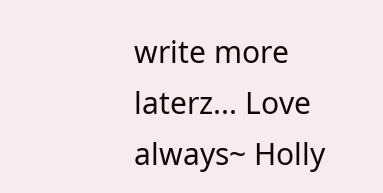write more laterz... Love always~ Holly